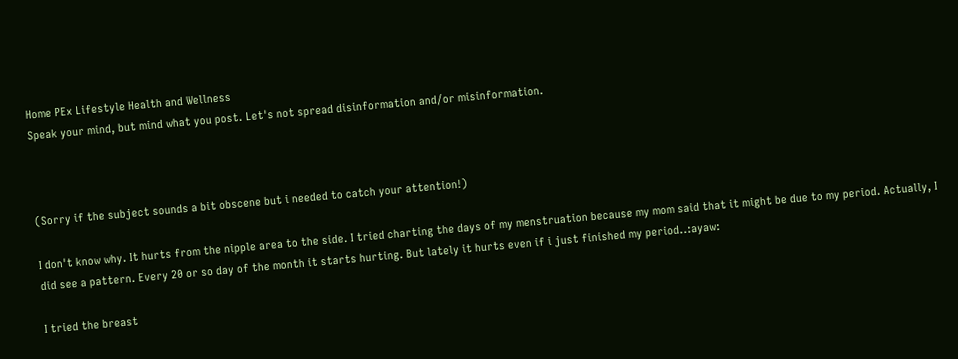Home PEx Lifestyle Health and Wellness
Speak your mind, but mind what you post. Let's not spread disinformation and/or misinformation.



(Sorry if the subject sounds a bit obscene but i needed to catch your attention!)

I don't know why. It hurts from the nipple area to the side. I tried charting the days of my menstruation because my mom said that it might be due to my period. Actually, I did see a pattern. Every 20 or so day of the month it starts hurting. But lately it hurts even if i just finished my period..:ayaw:

I tried the breast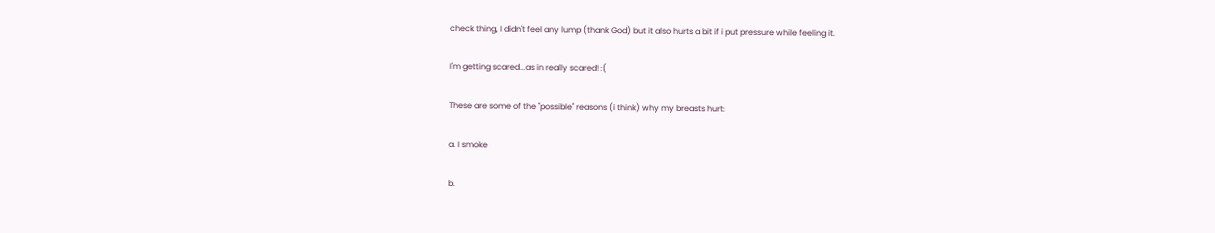check thing, I didn't feel any lump (thank God) but it also hurts a bit if i put pressure while feeling it.

I'm getting scared...as in really scared! :(

These are some of the "possible" reasons (i think) why my breasts hurt:

a. I smoke

b.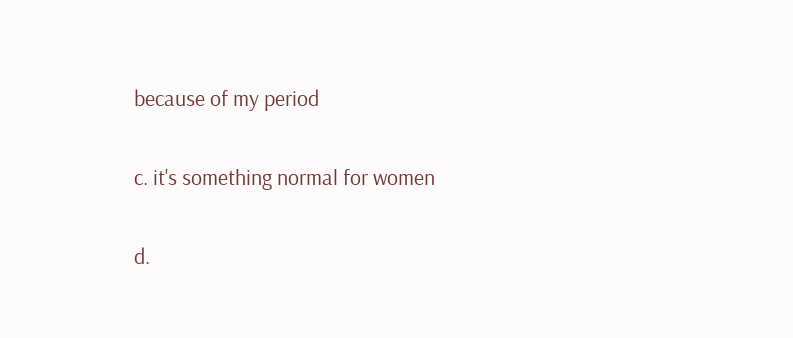because of my period

c. it's something normal for women

d.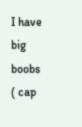I have big boobs ( cap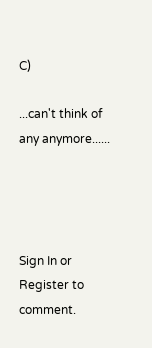C)

...can't think of any anymore......




Sign In or Register to comment.